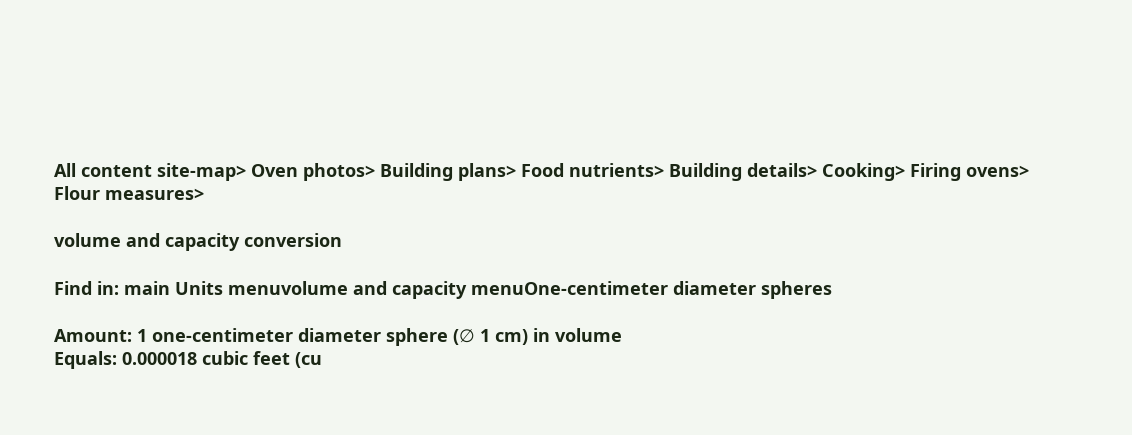All content site-map> Oven photos> Building plans> Food nutrients> Building details> Cooking> Firing ovens> Flour measures>

volume and capacity conversion

Find in: main Units menuvolume and capacity menuOne-centimeter diameter spheres

Amount: 1 one-centimeter diameter sphere (∅ 1 cm) in volume
Equals: 0.000018 cubic feet (cu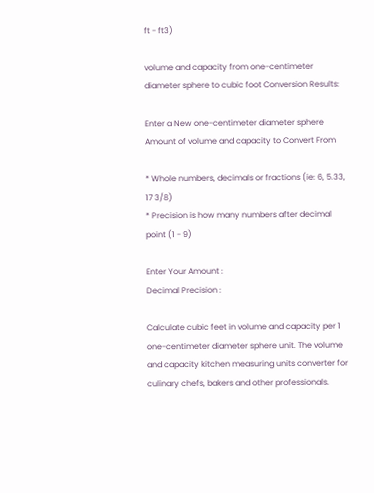ft - ft3)

volume and capacity from one-centimeter diameter sphere to cubic foot Conversion Results:

Enter a New one-centimeter diameter sphere Amount of volume and capacity to Convert From

* Whole numbers, decimals or fractions (ie: 6, 5.33, 17 3/8)
* Precision is how many numbers after decimal point (1 - 9)

Enter Your Amount :
Decimal Precision :

Calculate cubic feet in volume and capacity per 1 one-centimeter diameter sphere unit. The volume and capacity kitchen measuring units converter for culinary chefs, bakers and other professionals.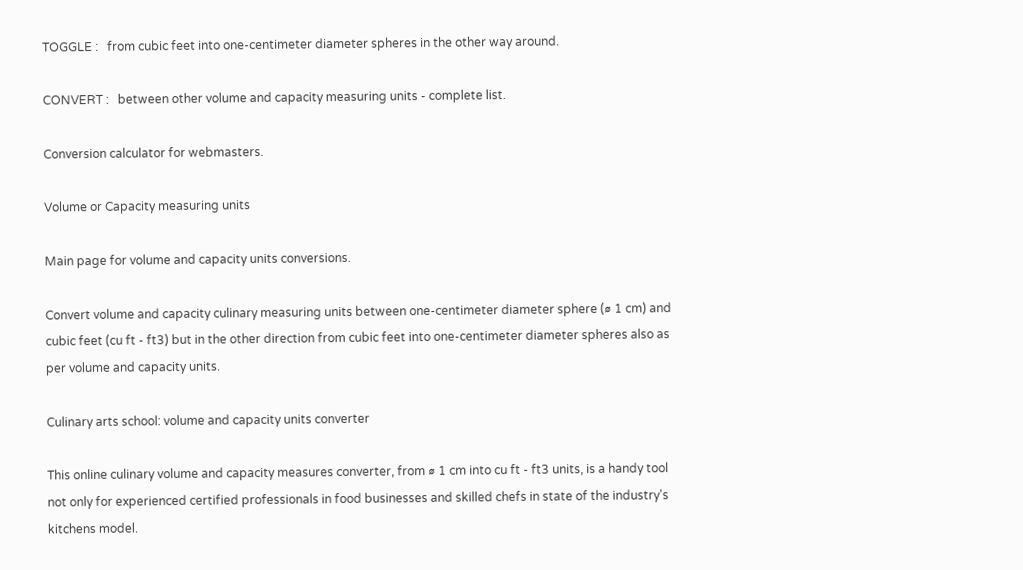TOGGLE :   from cubic feet into one-centimeter diameter spheres in the other way around.

CONVERT :   between other volume and capacity measuring units - complete list.

Conversion calculator for webmasters.

Volume or Capacity measuring units

Main page for volume and capacity units conversions.

Convert volume and capacity culinary measuring units between one-centimeter diameter sphere (∅ 1 cm) and cubic feet (cu ft - ft3) but in the other direction from cubic feet into one-centimeter diameter spheres also as per volume and capacity units.

Culinary arts school: volume and capacity units converter

This online culinary volume and capacity measures converter, from ∅ 1 cm into cu ft - ft3 units, is a handy tool not only for experienced certified professionals in food businesses and skilled chefs in state of the industry's kitchens model.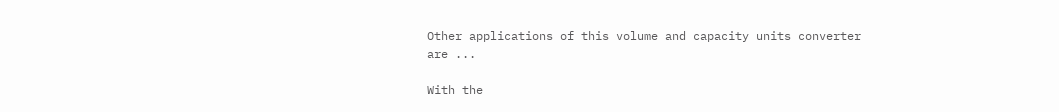Other applications of this volume and capacity units converter are ...

With the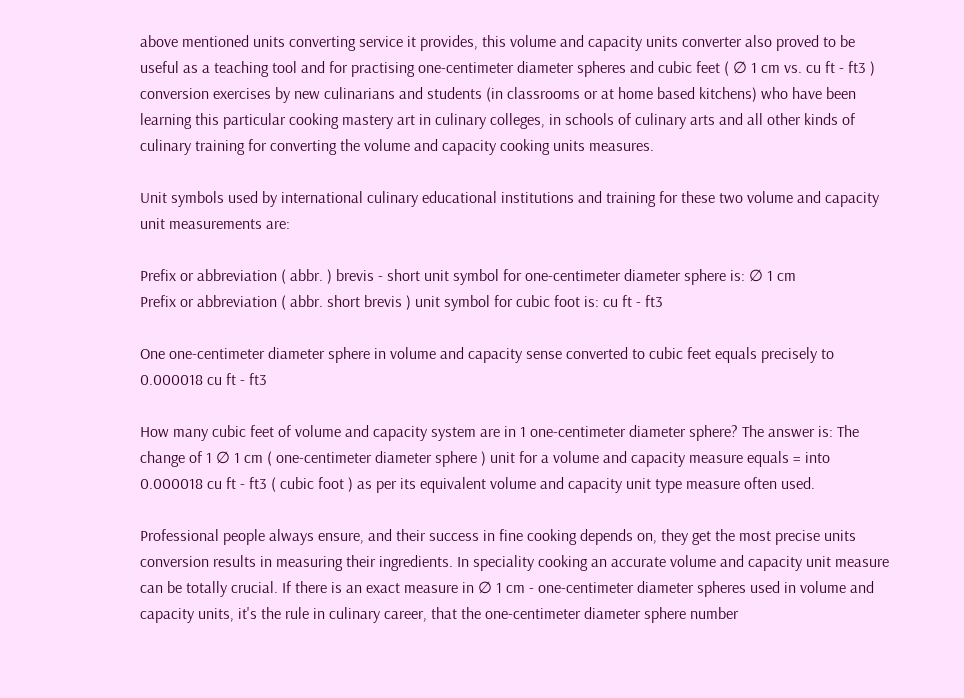above mentioned units converting service it provides, this volume and capacity units converter also proved to be useful as a teaching tool and for practising one-centimeter diameter spheres and cubic feet ( ∅ 1 cm vs. cu ft - ft3 ) conversion exercises by new culinarians and students (in classrooms or at home based kitchens) who have been learning this particular cooking mastery art in culinary colleges, in schools of culinary arts and all other kinds of culinary training for converting the volume and capacity cooking units measures.

Unit symbols used by international culinary educational institutions and training for these two volume and capacity unit measurements are:

Prefix or abbreviation ( abbr. ) brevis - short unit symbol for one-centimeter diameter sphere is: ∅ 1 cm
Prefix or abbreviation ( abbr. short brevis ) unit symbol for cubic foot is: cu ft - ft3

One one-centimeter diameter sphere in volume and capacity sense converted to cubic feet equals precisely to 0.000018 cu ft - ft3

How many cubic feet of volume and capacity system are in 1 one-centimeter diameter sphere? The answer is: The change of 1 ∅ 1 cm ( one-centimeter diameter sphere ) unit for a volume and capacity measure equals = into 0.000018 cu ft - ft3 ( cubic foot ) as per its equivalent volume and capacity unit type measure often used.

Professional people always ensure, and their success in fine cooking depends on, they get the most precise units conversion results in measuring their ingredients. In speciality cooking an accurate volume and capacity unit measure can be totally crucial. If there is an exact measure in ∅ 1 cm - one-centimeter diameter spheres used in volume and capacity units, it's the rule in culinary career, that the one-centimeter diameter sphere number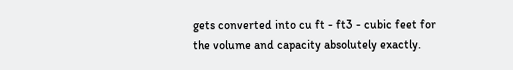gets converted into cu ft - ft3 - cubic feet for the volume and capacity absolutely exactly.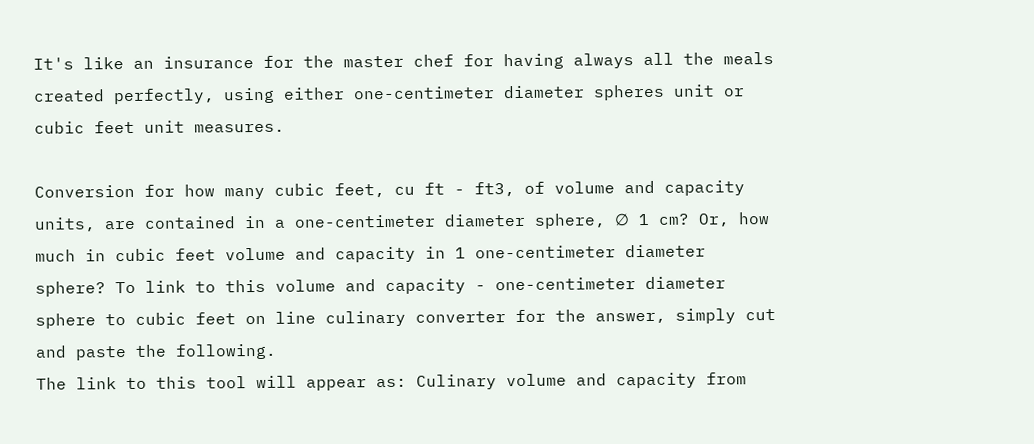It's like an insurance for the master chef for having always all the meals created perfectly, using either one-centimeter diameter spheres unit or cubic feet unit measures.

Conversion for how many cubic feet, cu ft - ft3, of volume and capacity units, are contained in a one-centimeter diameter sphere, ∅ 1 cm? Or, how much in cubic feet volume and capacity in 1 one-centimeter diameter sphere? To link to this volume and capacity - one-centimeter diameter sphere to cubic feet on line culinary converter for the answer, simply cut and paste the following.
The link to this tool will appear as: Culinary volume and capacity from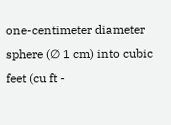one-centimeter diameter sphere (∅ 1 cm) into cubic feet (cu ft -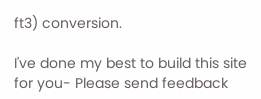ft3) conversion.

I've done my best to build this site for you- Please send feedback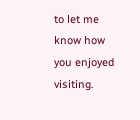to let me know how you enjoyed visiting.